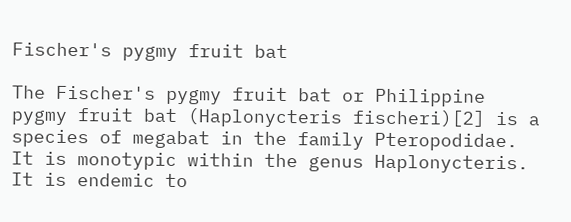Fischer's pygmy fruit bat

The Fischer's pygmy fruit bat or Philippine pygmy fruit bat (Haplonycteris fischeri)[2] is a species of megabat in the family Pteropodidae. It is monotypic within the genus Haplonycteris. It is endemic to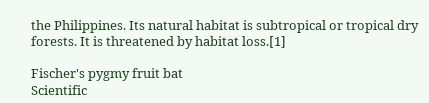the Philippines. Its natural habitat is subtropical or tropical dry forests. It is threatened by habitat loss.[1]

Fischer's pygmy fruit bat
Scientific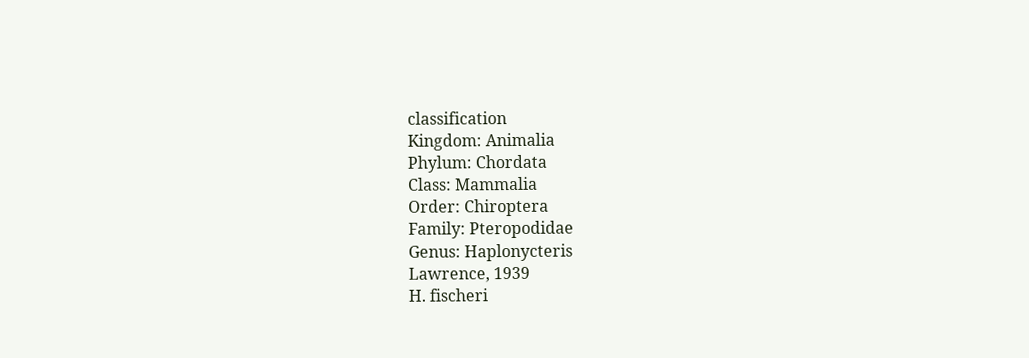classification
Kingdom: Animalia
Phylum: Chordata
Class: Mammalia
Order: Chiroptera
Family: Pteropodidae
Genus: Haplonycteris
Lawrence, 1939
H. fischeri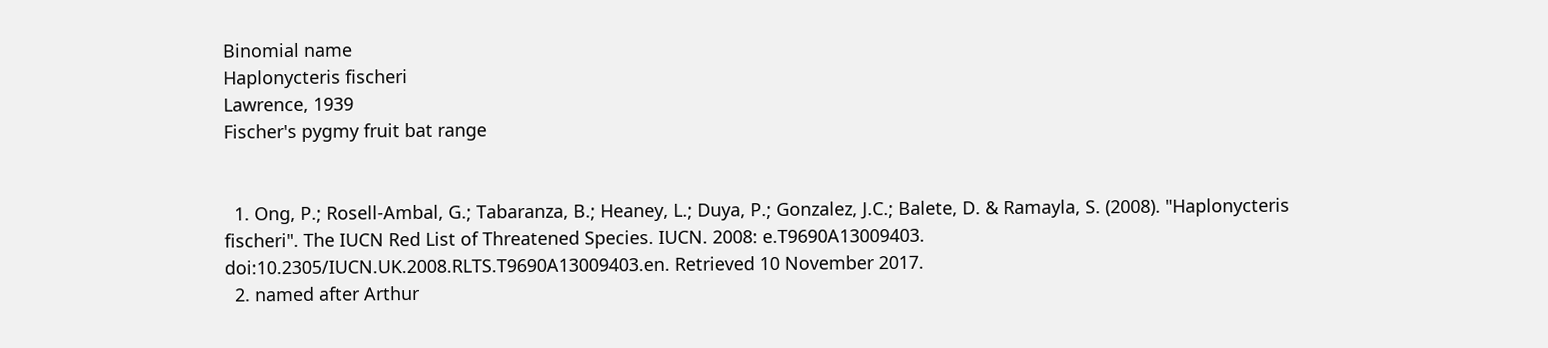Binomial name
Haplonycteris fischeri
Lawrence, 1939
Fischer's pygmy fruit bat range


  1. Ong, P.; Rosell-Ambal, G.; Tabaranza, B.; Heaney, L.; Duya, P.; Gonzalez, J.C.; Balete, D. & Ramayla, S. (2008). "Haplonycteris fischeri". The IUCN Red List of Threatened Species. IUCN. 2008: e.T9690A13009403. doi:10.2305/IUCN.UK.2008.RLTS.T9690A13009403.en. Retrieved 10 November 2017.
  2. named after Arthur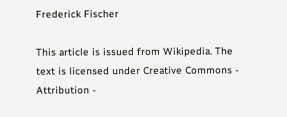Frederick Fischer

This article is issued from Wikipedia. The text is licensed under Creative Commons - Attribution -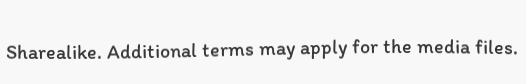Sharealike. Additional terms may apply for the media files.